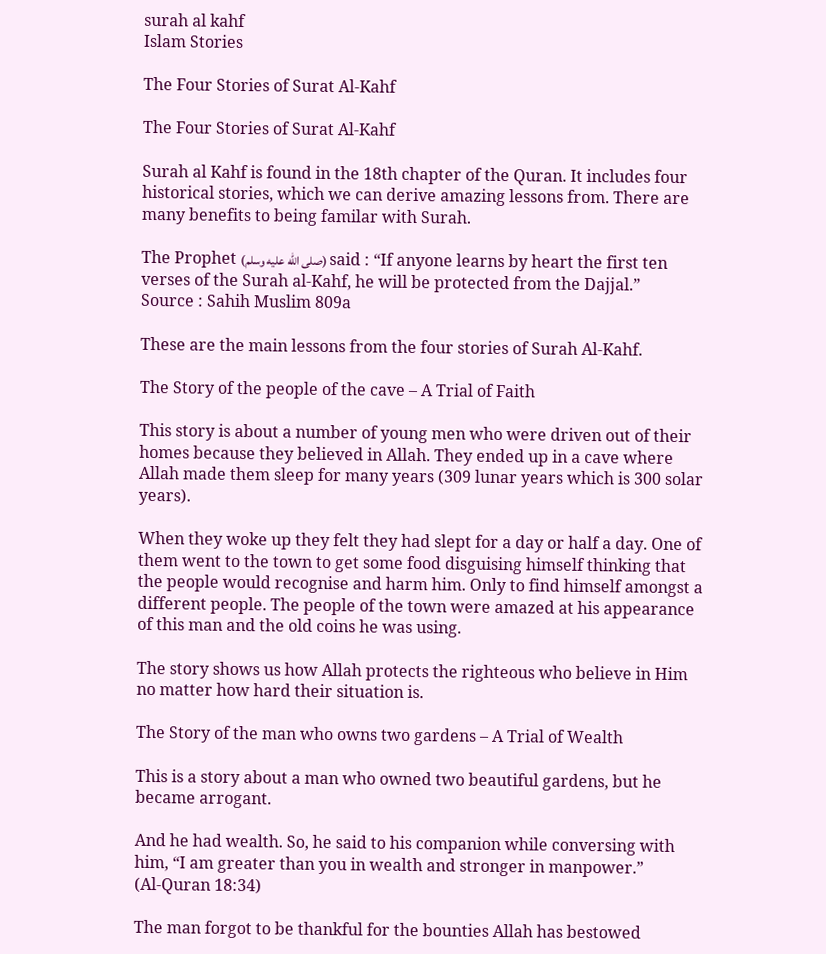surah al kahf
Islam Stories

The Four Stories of Surat Al-Kahf

The Four Stories of Surat Al-Kahf

Surah al Kahf is found in the 18th chapter of the Quran. It includes four historical stories, which we can derive amazing lessons from. There are many benefits to being familar with Surah.

The Prophet (صلى الله عليه وسلم) said : “If anyone learns by heart the first ten verses of the Surah al-Kahf, he will be protected from the Dajjal.”
Source : Sahih Muslim 809a

These are the main lessons from the four stories of Surah Al-Kahf.

The Story of the people of the cave – A Trial of Faith

This story is about a number of young men who were driven out of their homes because they believed in Allah. They ended up in a cave where Allah made them sleep for many years (309 lunar years which is 300 solar years).

When they woke up they felt they had slept for a day or half a day. One of them went to the town to get some food disguising himself thinking that the people would recognise and harm him. Only to find himself amongst a different people. The people of the town were amazed at his appearance of this man and the old coins he was using.

The story shows us how Allah protects the righteous who believe in Him no matter how hard their situation is.

The Story of the man who owns two gardens – A Trial of Wealth

This is a story about a man who owned two beautiful gardens, but he became arrogant.

And he had wealth. So, he said to his companion while conversing with him, “I am greater than you in wealth and stronger in manpower.”
(Al-Quran 18:34)

The man forgot to be thankful for the bounties Allah has bestowed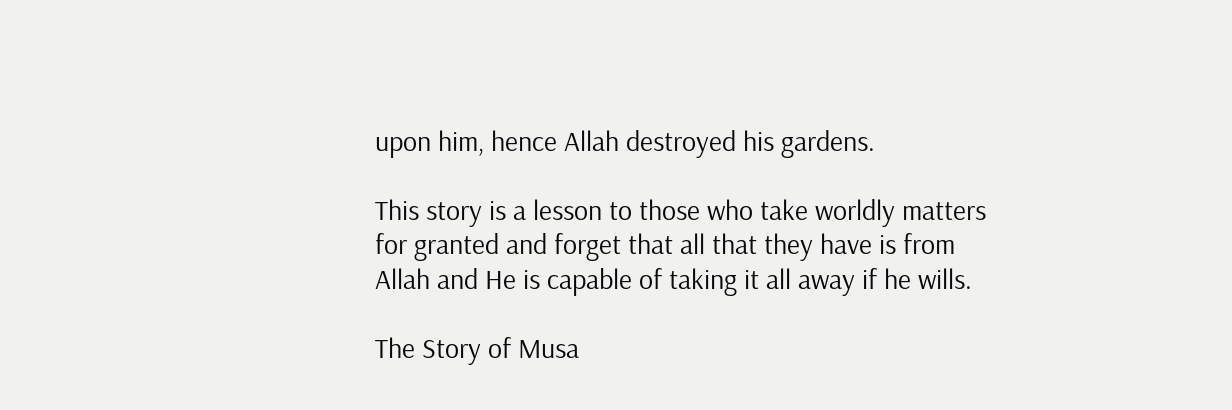upon him, hence Allah destroyed his gardens.

This story is a lesson to those who take worldly matters for granted and forget that all that they have is from Allah and He is capable of taking it all away if he wills.

The Story of Musa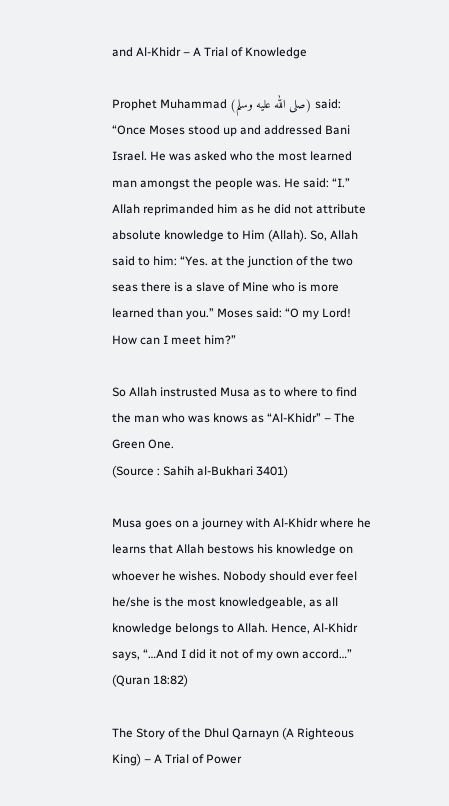and Al-Khidr – A Trial of Knowledge

Prophet Muhammad (صلى الله عليه وسلم) said: “Once Moses stood up and addressed Bani Israel. He was asked who the most learned man amongst the people was. He said: “I.” Allah reprimanded him as he did not attribute absolute knowledge to Him (Allah). So, Allah said to him: “Yes. at the junction of the two seas there is a slave of Mine who is more learned than you.” Moses said: “O my Lord! How can I meet him?”

So Allah instrusted Musa as to where to find the man who was knows as “Al-Khidr” – The Green One.
(Source : Sahih al-Bukhari 3401)

Musa goes on a journey with Al-Khidr where he learns that Allah bestows his knowledge on whoever he wishes. Nobody should ever feel he/she is the most knowledgeable, as all knowledge belongs to Allah. Hence, Al-Khidr says, “…And I did it not of my own accord…”
(Quran 18:82)

The Story of the Dhul Qarnayn (A Righteous King) – A Trial of Power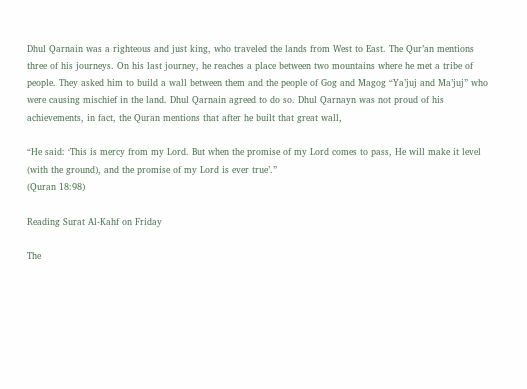Dhul Qarnain was a righteous and just king, who traveled the lands from West to East. The Qur’an mentions three of his journeys. On his last journey, he reaches a place between two mountains where he met a tribe of people. They asked him to build a wall between them and the people of Gog and Magog “Ya’juj and Ma’juj” who were causing mischief in the land. Dhul Qarnain agreed to do so. Dhul Qarnayn was not proud of his achievements, in fact, the Quran mentions that after he built that great wall,

“He said: ‘This is mercy from my Lord. But when the promise of my Lord comes to pass, He will make it level (with the ground), and the promise of my Lord is ever true’.”
(Quran 18:98)

Reading Surat Al-Kahf on Friday

The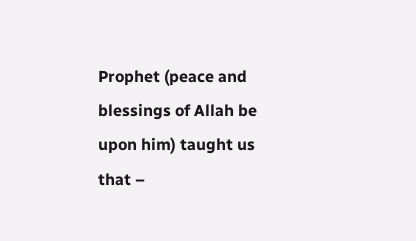Prophet (peace and blessings of Allah be upon him) taught us that –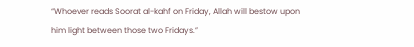“Whoever reads Soorat al-kahf on Friday, Allah will bestow upon him light between those two Fridays.”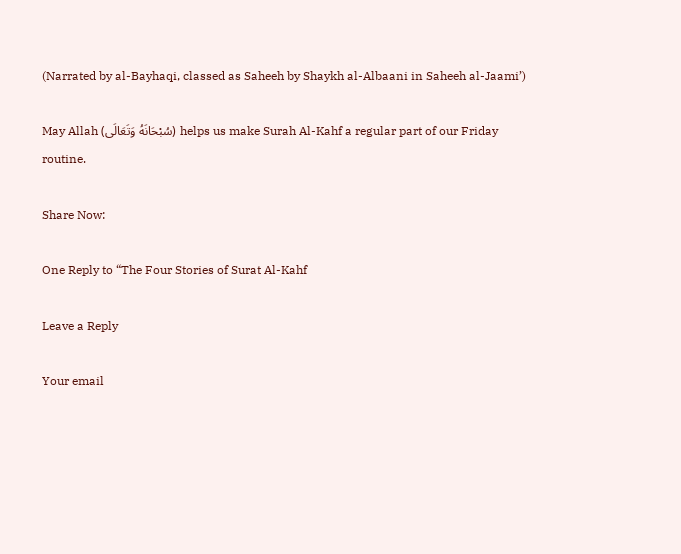(Narrated by al-Bayhaqi, classed as Saheeh by Shaykh al-Albaani in Saheeh al-Jaami’)

May Allah (سُبْحَانَهُ وَتَعَالَى) helps us make Surah Al-Kahf a regular part of our Friday routine.

Share Now:

One Reply to “The Four Stories of Surat Al-Kahf

Leave a Reply

Your email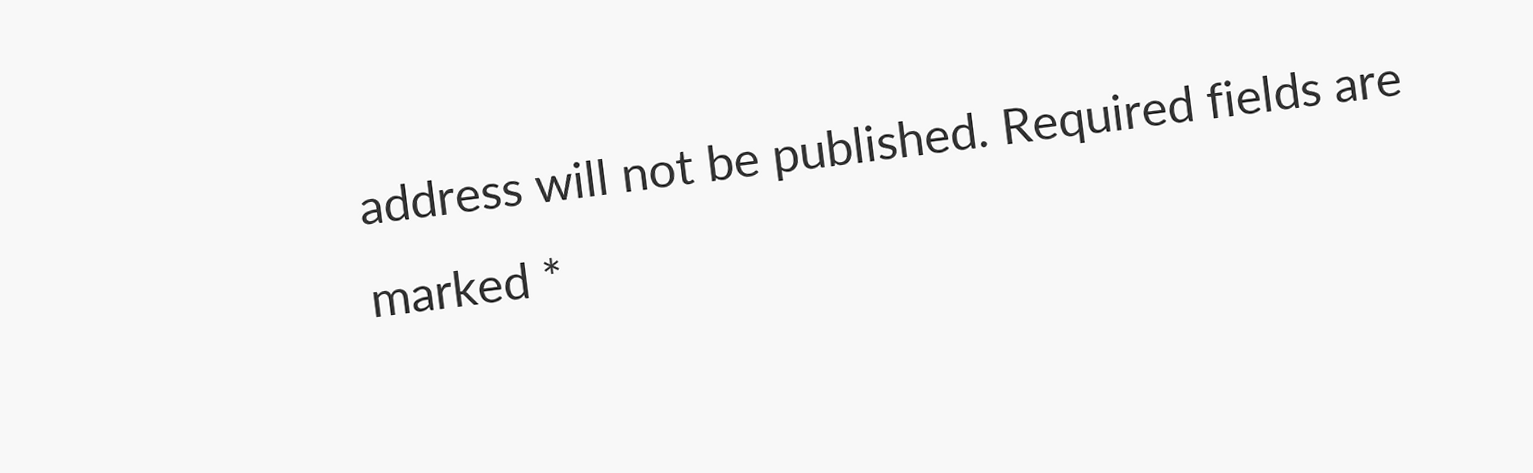address will not be published. Required fields are marked *